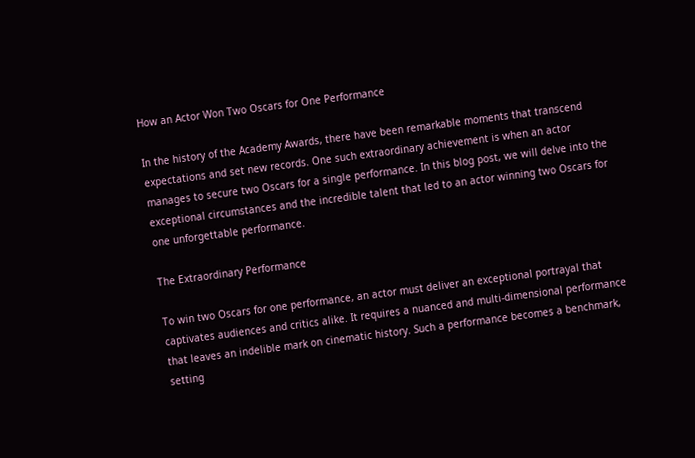How an Actor Won Two Oscars for One Performance

In the history of the Academy Awards, there have been remarkable moments that transcend expectations and set new records. One such extraordinary achievement is when an actor manages to secure two Oscars for a single performance. In this blog post, we will delve into the exceptional circumstances and the incredible talent that led to an actor winning two Oscars for one unforgettable performance.

The Extraordinary Performance

To win two Oscars for one performance, an actor must deliver an exceptional portrayal that captivates audiences and critics alike. It requires a nuanced and multi-dimensional performance that leaves an indelible mark on cinematic history. Such a performance becomes a benchmark, setting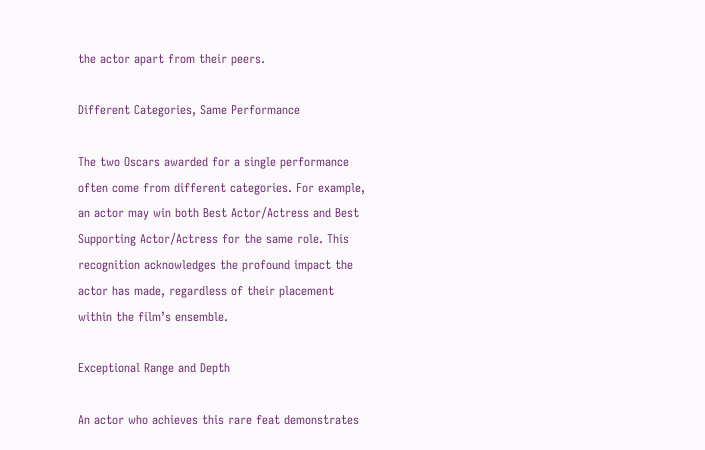the actor apart from their peers.

Different Categories, Same Performance

The two Oscars awarded for a single performance often come from different categories. For example, an actor may win both Best Actor/Actress and Best Supporting Actor/Actress for the same role. This recognition acknowledges the profound impact the actor has made, regardless of their placement within the film’s ensemble.

Exceptional Range and Depth

An actor who achieves this rare feat demonstrates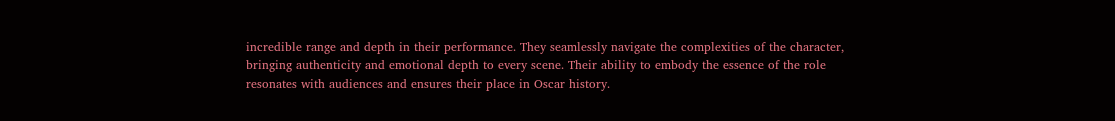incredible range and depth in their performance. They seamlessly navigate the complexities of the character, bringing authenticity and emotional depth to every scene. Their ability to embody the essence of the role resonates with audiences and ensures their place in Oscar history.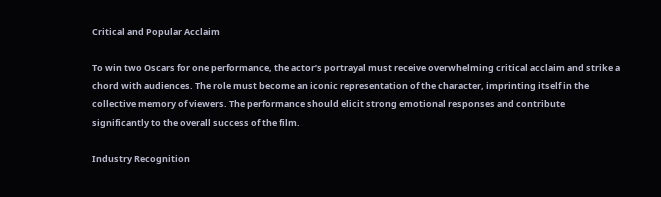Critical and Popular Acclaim

To win two Oscars for one performance, the actor’s portrayal must receive overwhelming critical acclaim and strike a chord with audiences. The role must become an iconic representation of the character, imprinting itself in the collective memory of viewers. The performance should elicit strong emotional responses and contribute significantly to the overall success of the film.

Industry Recognition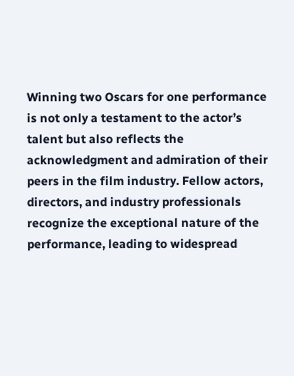Winning two Oscars for one performance is not only a testament to the actor’s talent but also reflects the acknowledgment and admiration of their peers in the film industry. Fellow actors, directors, and industry professionals recognize the exceptional nature of the performance, leading to widespread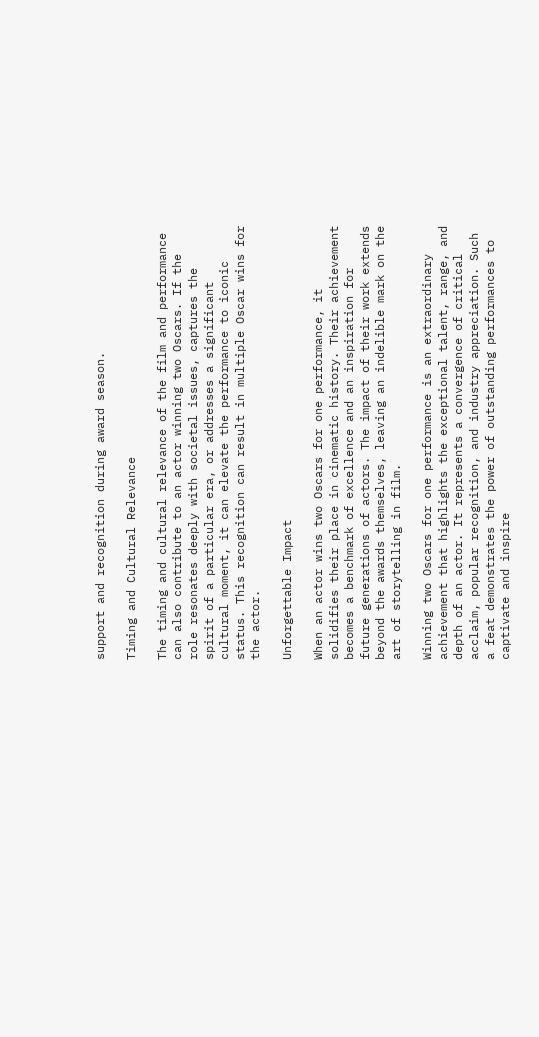support and recognition during award season.

Timing and Cultural Relevance

The timing and cultural relevance of the film and performance can also contribute to an actor winning two Oscars. If the role resonates deeply with societal issues, captures the spirit of a particular era, or addresses a significant cultural moment, it can elevate the performance to iconic status. This recognition can result in multiple Oscar wins for the actor.

Unforgettable Impact

When an actor wins two Oscars for one performance, it solidifies their place in cinematic history. Their achievement becomes a benchmark of excellence and an inspiration for future generations of actors. The impact of their work extends beyond the awards themselves, leaving an indelible mark on the art of storytelling in film.

Winning two Oscars for one performance is an extraordinary achievement that highlights the exceptional talent, range, and depth of an actor. It represents a convergence of critical acclaim, popular recognition, and industry appreciation. Such a feat demonstrates the power of outstanding performances to captivate and inspire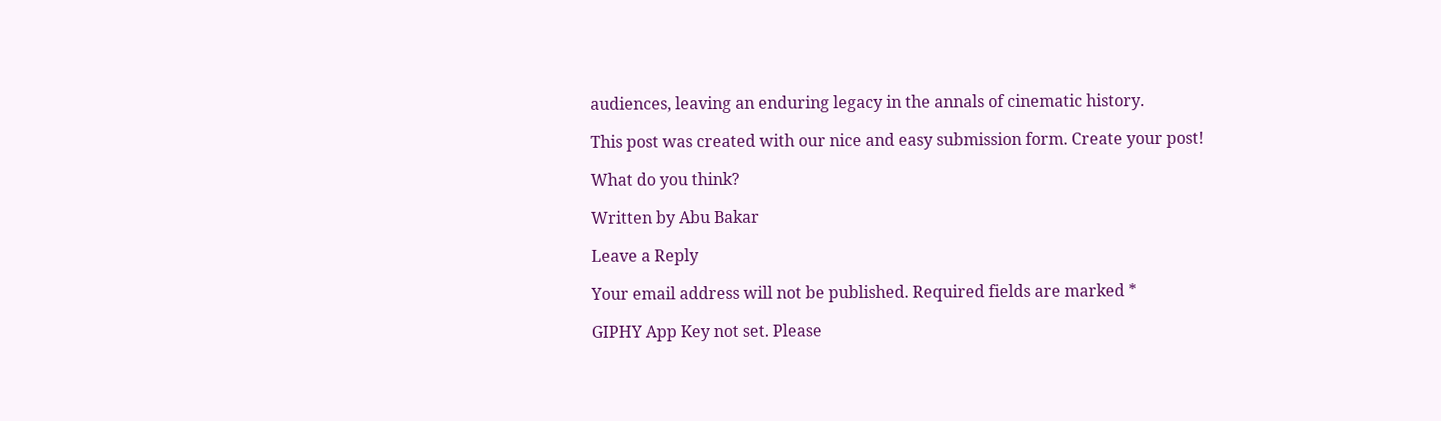audiences, leaving an enduring legacy in the annals of cinematic history.

This post was created with our nice and easy submission form. Create your post!

What do you think?

Written by Abu Bakar

Leave a Reply

Your email address will not be published. Required fields are marked *

GIPHY App Key not set. Please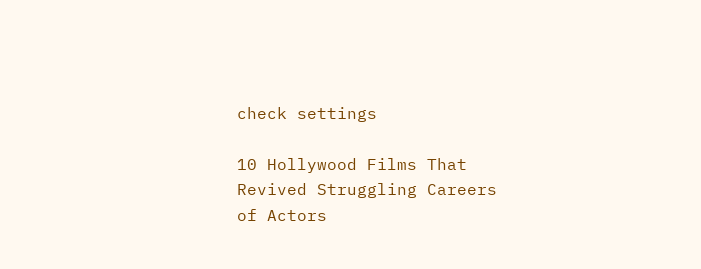check settings

10 Hollywood Films That Revived Struggling Careers of Actors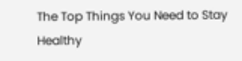The Top Things You Need to Stay Healthy